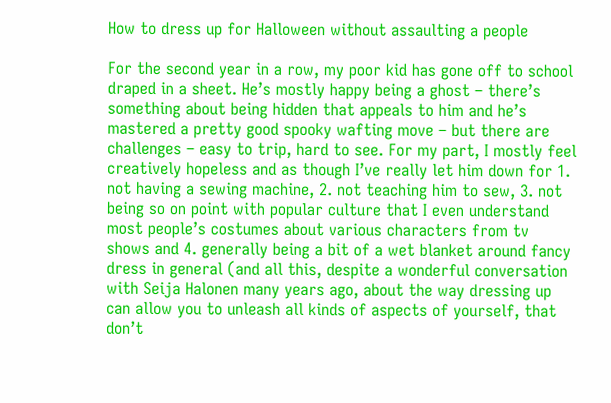How to dress up for Halloween without assaulting a people

For the second year in a row, my poor kid has gone off to school draped in a sheet. He’s mostly happy being a ghost – there’s something about being hidden that appeals to him and he’s mastered a pretty good spooky wafting move – but there are challenges – easy to trip, hard to see. For my part, I mostly feel creatively hopeless and as though I’ve really let him down for 1. not having a sewing machine, 2. not teaching him to sew, 3. not being so on point with popular culture that I even understand most people’s costumes about various characters from tv shows and 4. generally being a bit of a wet blanket around fancy dress in general (and all this, despite a wonderful conversation with Seija Halonen many years ago, about the way dressing up can allow you to unleash all kinds of aspects of yourself, that don’t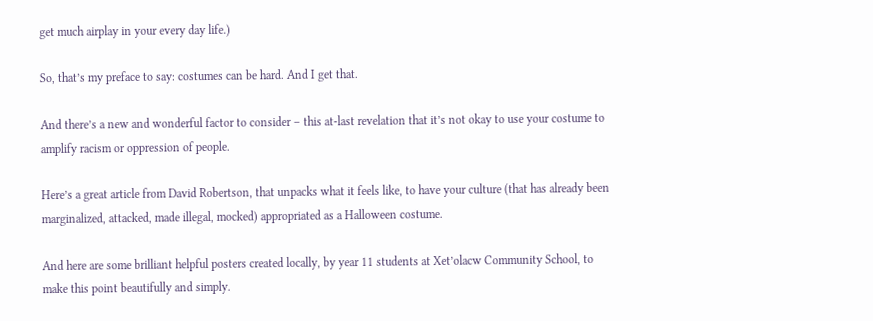get much airplay in your every day life.)

So, that’s my preface to say: costumes can be hard. And I get that.

And there’s a new and wonderful factor to consider – this at-last revelation that it’s not okay to use your costume to amplify racism or oppression of people.

Here’s a great article from David Robertson, that unpacks what it feels like, to have your culture (that has already been marginalized, attacked, made illegal, mocked) appropriated as a Halloween costume.

And here are some brilliant helpful posters created locally, by year 11 students at Xet’olacw Community School, to make this point beautifully and simply.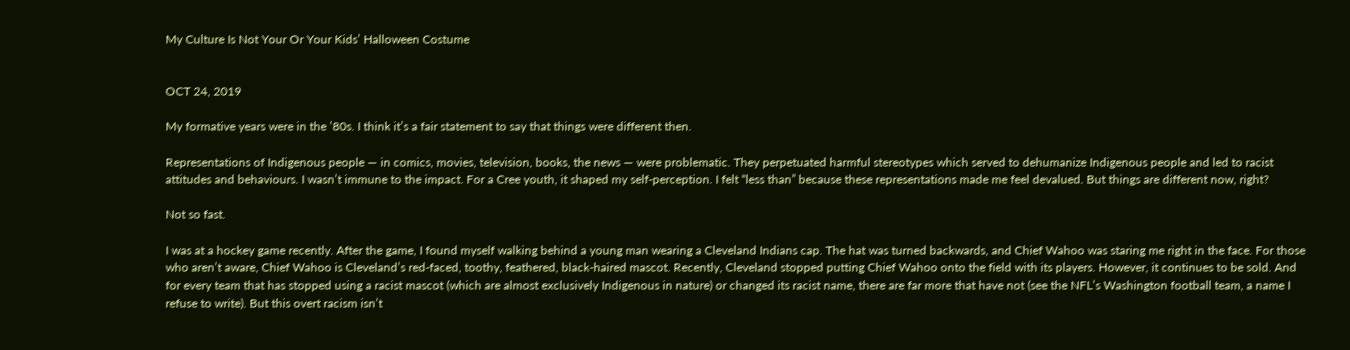My Culture Is Not Your Or Your Kids’ Halloween Costume


OCT 24, 2019

My formative years were in the ’80s. I think it’s a fair statement to say that things were different then.

Representations of Indigenous people — in comics, movies, television, books, the news — were problematic. They perpetuated harmful stereotypes which served to dehumanize Indigenous people and led to racist attitudes and behaviours. I wasn’t immune to the impact. For a Cree youth, it shaped my self-perception. I felt “less than” because these representations made me feel devalued. But things are different now, right?

Not so fast.

I was at a hockey game recently. After the game, I found myself walking behind a young man wearing a Cleveland Indians cap. The hat was turned backwards, and Chief Wahoo was staring me right in the face. For those who aren’t aware, Chief Wahoo is Cleveland’s red-faced, toothy, feathered, black-haired mascot. Recently, Cleveland stopped putting Chief Wahoo onto the field with its players. However, it continues to be sold. And for every team that has stopped using a racist mascot (which are almost exclusively Indigenous in nature) or changed its racist name, there are far more that have not (see the NFL’s Washington football team, a name I refuse to write). But this overt racism isn’t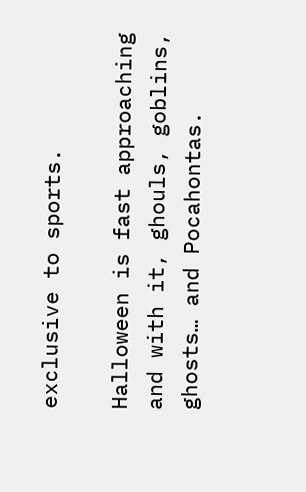exclusive to sports.

Halloween is fast approaching and with it, ghouls, goblins, ghosts… and Pocahontas.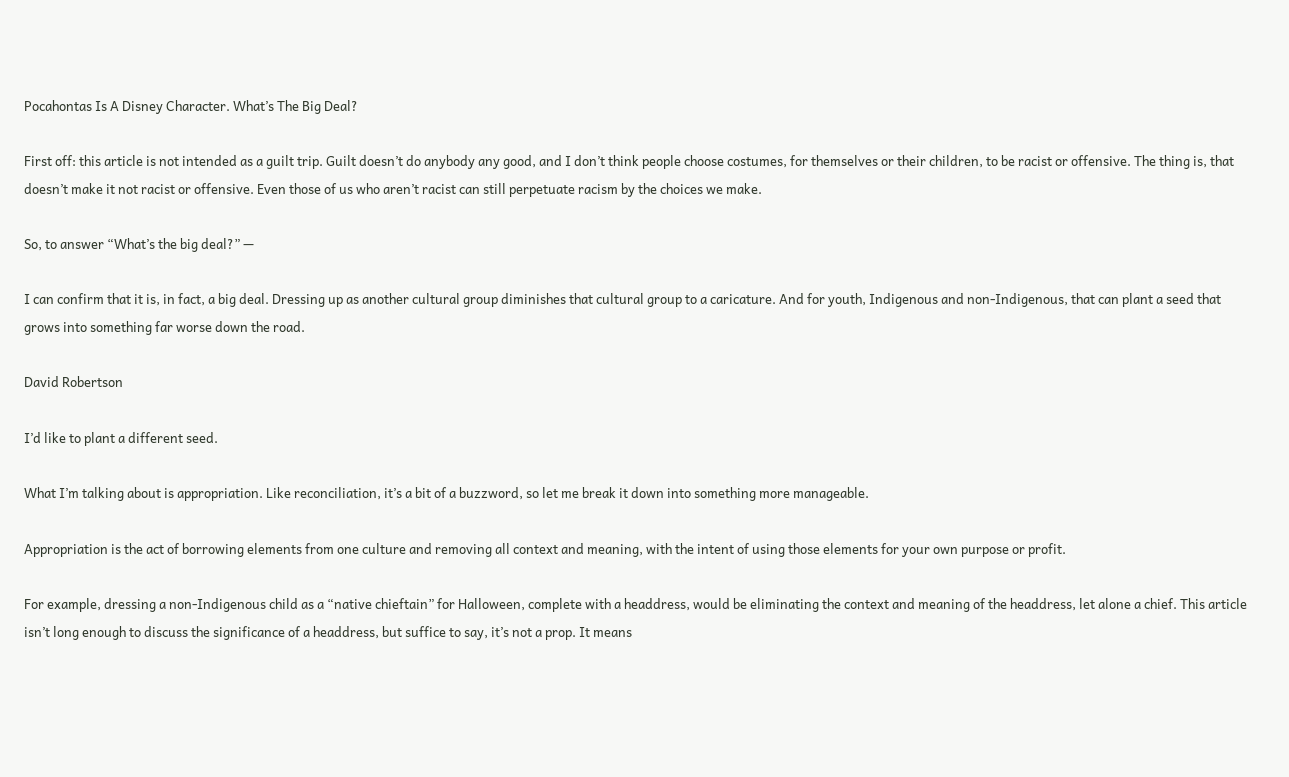Pocahontas Is A Disney Character. What’s The Big Deal?

First off: this article is not intended as a guilt trip. Guilt doesn’t do anybody any good, and I don’t think people choose costumes, for themselves or their children, to be racist or offensive. The thing is, that doesn’t make it not racist or offensive. Even those of us who aren’t racist can still perpetuate racism by the choices we make.

So, to answer “What’s the big deal?” —

I can confirm that it is, in fact, a big deal. Dressing up as another cultural group diminishes that cultural group to a caricature. And for youth, Indigenous and non-Indigenous, that can plant a seed that grows into something far worse down the road.

David Robertson

I’d like to plant a different seed.

What I’m talking about is appropriation. Like reconciliation, it’s a bit of a buzzword, so let me break it down into something more manageable.

Appropriation is the act of borrowing elements from one culture and removing all context and meaning, with the intent of using those elements for your own purpose or profit.

For example, dressing a non-Indigenous child as a “native chieftain” for Halloween, complete with a headdress, would be eliminating the context and meaning of the headdress, let alone a chief. This article isn’t long enough to discuss the significance of a headdress, but suffice to say, it’s not a prop. It means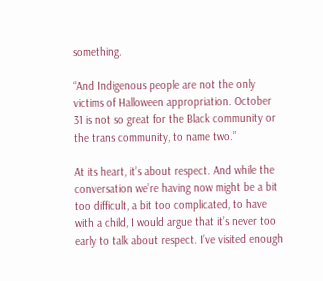something.

“And Indigenous people are not the only victims of Halloween appropriation. October 31 is not so great for the Black community or the trans community, to name two.”

At its heart, it’s about respect. And while the conversation we’re having now might be a bit too difficult, a bit too complicated, to have with a child, I would argue that it’s never too early to talk about respect. I’ve visited enough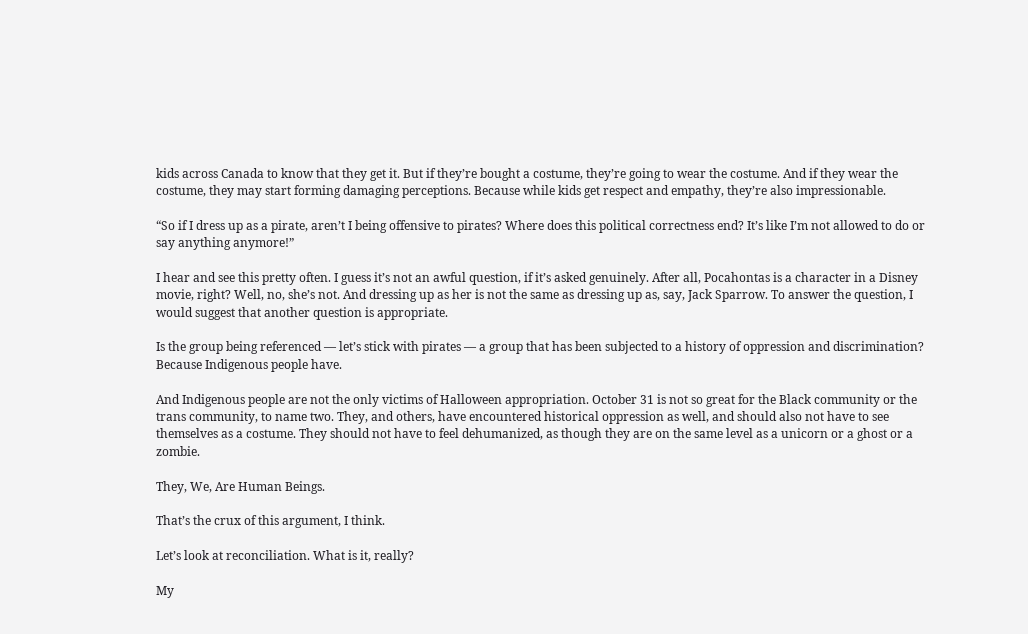kids across Canada to know that they get it. But if they’re bought a costume, they’re going to wear the costume. And if they wear the costume, they may start forming damaging perceptions. Because while kids get respect and empathy, they’re also impressionable.

“So if I dress up as a pirate, aren’t I being offensive to pirates? Where does this political correctness end? It’s like I’m not allowed to do or say anything anymore!”

I hear and see this pretty often. I guess it’s not an awful question, if it’s asked genuinely. After all, Pocahontas is a character in a Disney movie, right? Well, no, she’s not. And dressing up as her is not the same as dressing up as, say, Jack Sparrow. To answer the question, I would suggest that another question is appropriate.

Is the group being referenced — let’s stick with pirates — a group that has been subjected to a history of oppression and discrimination? Because Indigenous people have.

And Indigenous people are not the only victims of Halloween appropriation. October 31 is not so great for the Black community or the trans community, to name two. They, and others, have encountered historical oppression as well, and should also not have to see themselves as a costume. They should not have to feel dehumanized, as though they are on the same level as a unicorn or a ghost or a zombie.

They, We, Are Human Beings.

That’s the crux of this argument, I think.

Let’s look at reconciliation. What is it, really?

My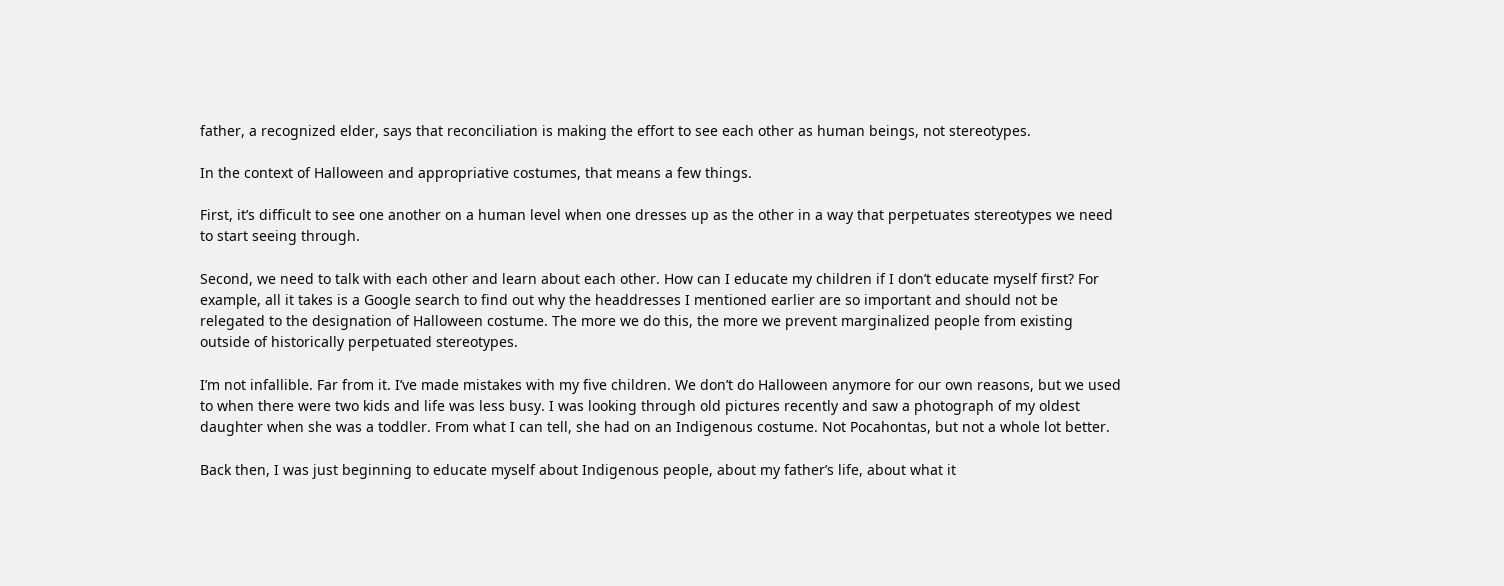father, a recognized elder, says that reconciliation is making the effort to see each other as human beings, not stereotypes.

In the context of Halloween and appropriative costumes, that means a few things.

First, it’s difficult to see one another on a human level when one dresses up as the other in a way that perpetuates stereotypes we need to start seeing through.

Second, we need to talk with each other and learn about each other. How can I educate my children if I don’t educate myself first? For example, all it takes is a Google search to find out why the headdresses I mentioned earlier are so important and should not be relegated to the designation of Halloween costume. The more we do this, the more we prevent marginalized people from existing outside of historically perpetuated stereotypes.

I’m not infallible. Far from it. I’ve made mistakes with my five children. We don’t do Halloween anymore for our own reasons, but we used to when there were two kids and life was less busy. I was looking through old pictures recently and saw a photograph of my oldest daughter when she was a toddler. From what I can tell, she had on an Indigenous costume. Not Pocahontas, but not a whole lot better.

Back then, I was just beginning to educate myself about Indigenous people, about my father’s life, about what it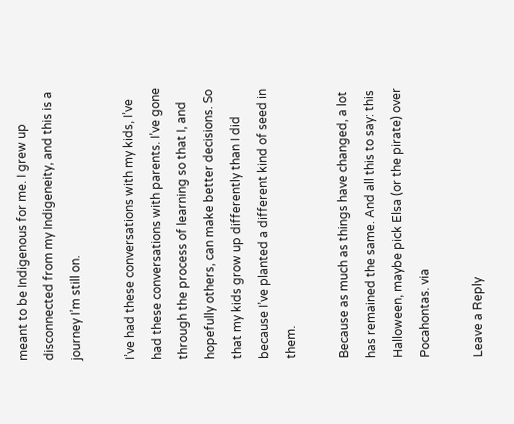meant to be Indigenous for me. I grew up disconnected from my Indigeneity, and this is a journey I’m still on.

I’ve had these conversations with my kids, I’ve had these conversations with parents. I’ve gone through the process of learning so that I, and hopefully others, can make better decisions. So that my kids grow up differently than I did because I’ve planted a different kind of seed in them.

Because as much as things have changed, a lot has remained the same. And all this to say: this Halloween, maybe pick Elsa (or the pirate) over Pocahontas. via

Leave a Reply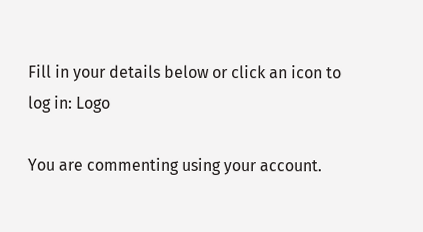Fill in your details below or click an icon to log in: Logo

You are commenting using your account.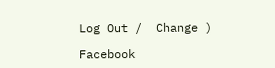Log Out /  Change )

Facebook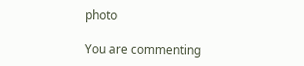photo

You are commenting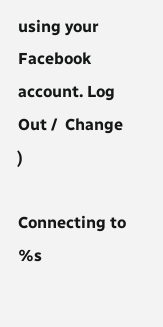using your Facebook account. Log Out /  Change )

Connecting to %s